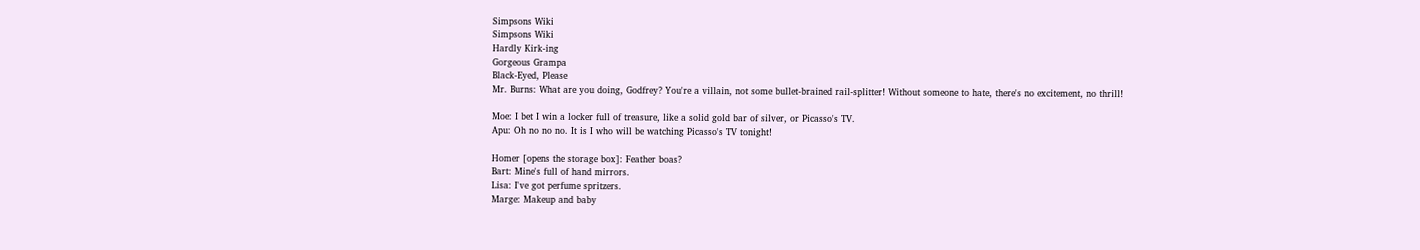Simpsons Wiki
Simpsons Wiki
Hardly Kirk-ing
Gorgeous Grampa
Black-Eyed, Please
Mr. Burns: What are you doing, Godfrey? You're a villain, not some bullet-brained rail-splitter! Without someone to hate, there's no excitement, no thrill!

Moe: I bet I win a locker full of treasure, like a solid gold bar of silver, or Picasso's TV.
Apu: Oh no no no. It is I who will be watching Picasso's TV tonight!

Homer [opens the storage box]: Feather boas?
Bart: Mine's full of hand mirrors.
Lisa: I've got perfume spritzers.
Marge: Makeup and baby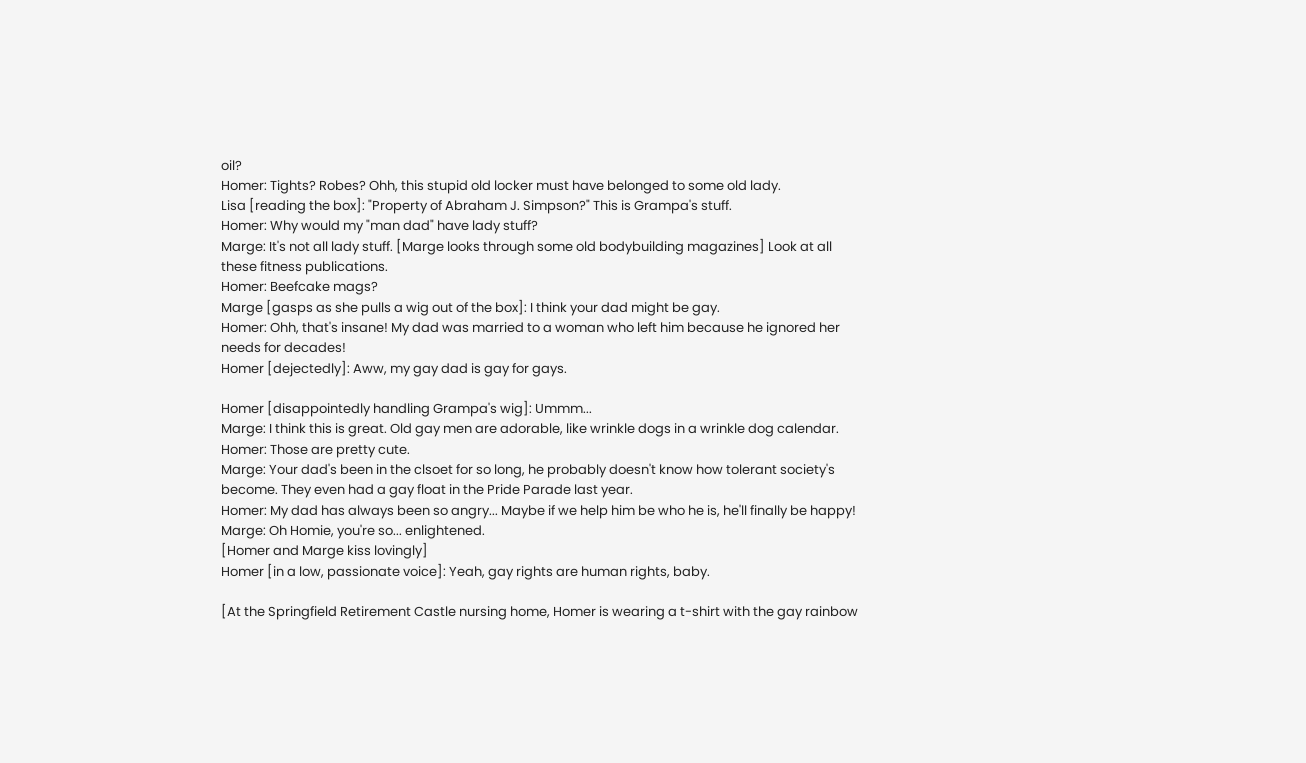oil?
Homer: Tights? Robes? Ohh, this stupid old locker must have belonged to some old lady.
Lisa [reading the box]: "Property of Abraham J. Simpson?" This is Grampa's stuff.
Homer: Why would my "man dad" have lady stuff?
Marge: It's not all lady stuff. [Marge looks through some old bodybuilding magazines] Look at all these fitness publications.
Homer: Beefcake mags?
Marge [gasps as she pulls a wig out of the box]: I think your dad might be gay.
Homer: Ohh, that's insane! My dad was married to a woman who left him because he ignored her needs for decades!
Homer [dejectedly]: Aww, my gay dad is gay for gays.

Homer [disappointedly handling Grampa's wig]: Ummm...
Marge: I think this is great. Old gay men are adorable, like wrinkle dogs in a wrinkle dog calendar.
Homer: Those are pretty cute.
Marge: Your dad's been in the clsoet for so long, he probably doesn't know how tolerant society's become. They even had a gay float in the Pride Parade last year.
Homer: My dad has always been so angry... Maybe if we help him be who he is, he'll finally be happy!
Marge: Oh Homie, you're so... enlightened.
[Homer and Marge kiss lovingly]
Homer [in a low, passionate voice]: Yeah, gay rights are human rights, baby.

[At the Springfield Retirement Castle nursing home, Homer is wearing a t-shirt with the gay rainbow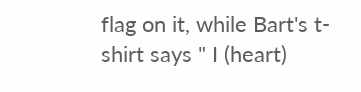flag on it, while Bart's t-shirt says " I (heart)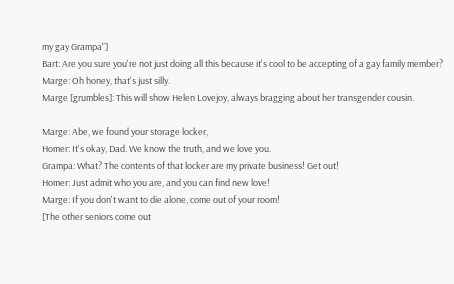my gay Grampa"]
Bart: Are you sure you're not just doing all this because it's cool to be accepting of a gay family member?
Marge: Oh honey, that's just silly.
Marge [grumbles]: This will show Helen Lovejoy, always bragging about her transgender cousin.

Marge: Abe, we found your storage locker,
Homer: It's okay, Dad. We know the truth, and we love you.
Grampa: What? The contents of that locker are my private business! Get out!
Homer: Just admit who you are, and you can find new love!
Marge: If you don't want to die alone, come out of your room!
[The other seniors come out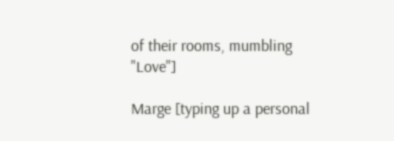of their rooms, mumbling "Love"]

Marge [typing up a personal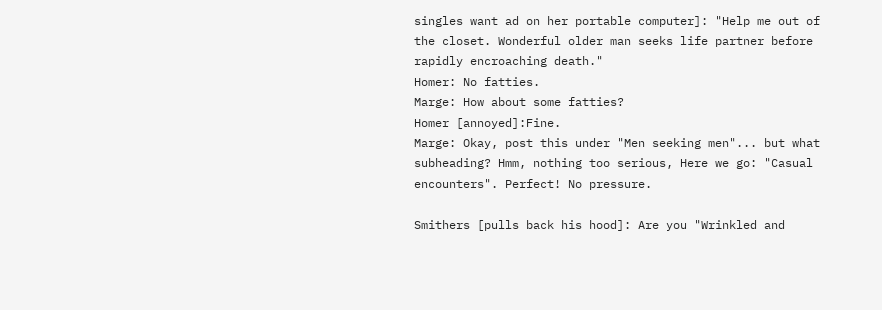singles want ad on her portable computer]: "Help me out of the closet. Wonderful older man seeks life partner before rapidly encroaching death."
Homer: No fatties.
Marge: How about some fatties?
Homer [annoyed]:Fine.
Marge: Okay, post this under "Men seeking men"... but what subheading? Hmm, nothing too serious, Here we go: "Casual encounters". Perfect! No pressure.

Smithers [pulls back his hood]: Are you "Wrinkled and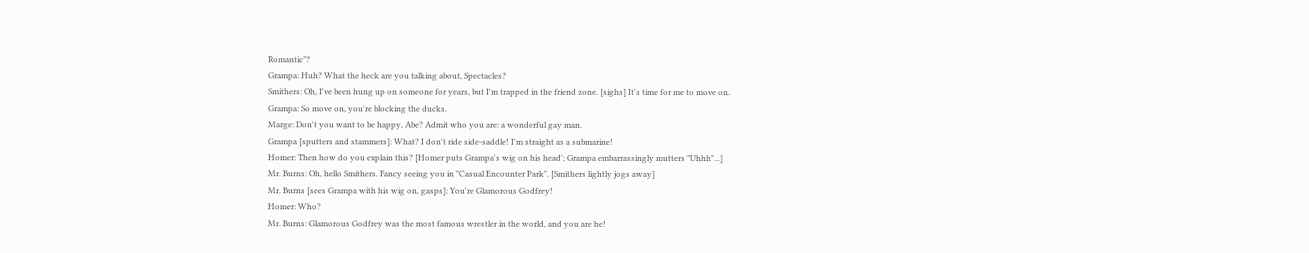Romantic"?
Grampa: Huh? What the heck are you talking about, Spectacles?
Smithers: Oh, I've been hung up on someone for years, but I'm trapped in the friend zone. [sighs] It's time for me to move on.
Grampa: So move on, you're blocking the ducks.
Marge: Don't you want to be happy, Abe? Admit who you are: a wonderful gay man.
Grampa [sputters and stammers]: What? I don't ride side-saddle! I'm straight as a submarine!
Homer: Then how do you explain this? [Homer puts Grampa's wig on his head'; Grampa embarrassingly mutters "Uhhh"...]
Mr. Burns: Oh, hello Smithers. Fancy seeing you in "Casual Encounter Park". [Smithers lightly jogs away]
Mr. Burns [sees Grampa with his wig on, gasps]: You're Glamorous Godfrey!
Homer: Who?
Mr. Burns: Glamorous Godfrey was the most famous wrestler in the world, and you are he!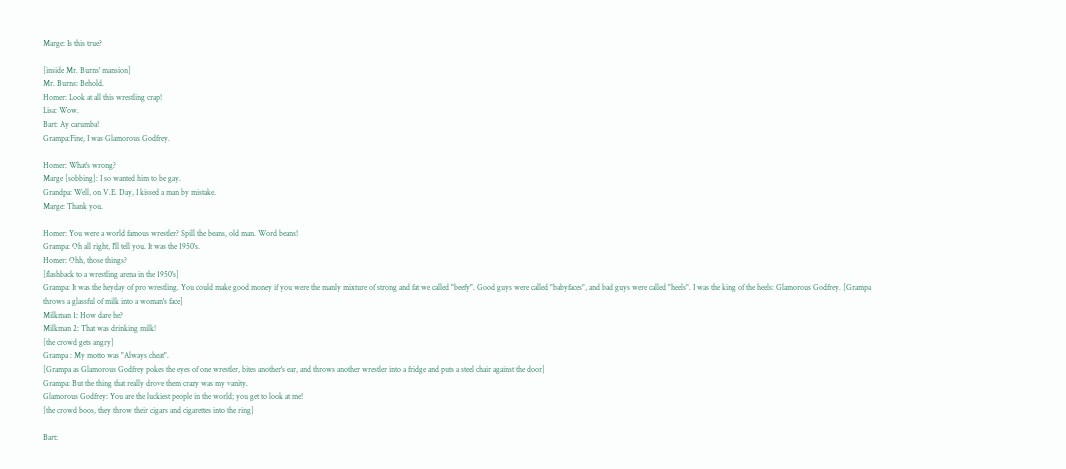Marge: Is this true?

[inside Mr. Burns' mansion]
Mr. Burns: Behold.
Homer: Look at all this wrestling crap!
Lisa: Wow.
Bart: Ay carumba!
Grampa:Fine, I was Glamorous Godfrey.

Homer: What's wrong?
Marge [sobbing]: I so wanted him to be gay.
Grandpa: Well, on V.E. Day, I kissed a man by mistake.
Marge: Thank you.

Homer: You were a world famous wrestler? Spill the beans, old man. Word beans!
Grampa: Oh all right, I'll tell you. It was the 1950's.
Homer: Ohh, those things?
[flashback to a wrestling arena in the 1950's]
Grampa: It was the heyday of pro wrestling. You could make good money if you were the manly mixture of strong and fat we called "beefy". Good guys were called "babyfaces", and bad guys were called "heels". I was the king of the heels: Glamorous Godfrey. [Grampa throws a glassful of milk into a woman's face]
Milkman 1: How dare he?
Milkman 2: That was drinking milk!
[the crowd gets angry]
Grampa : My motto was "Always cheat".
[Grampa as Glamorous Godfrey pokes the eyes of one wrestler, bites another's ear, and throws another wrestler into a fridge and puts a steel chair against the door]
Grampa: But the thing that really drove them crazy was my vanity.
Glamorous Godfrey: You are the luckiest people in the world; you get to look at me!
[the crowd boos, they throw their cigars and cigarettes into the ring]

Bart: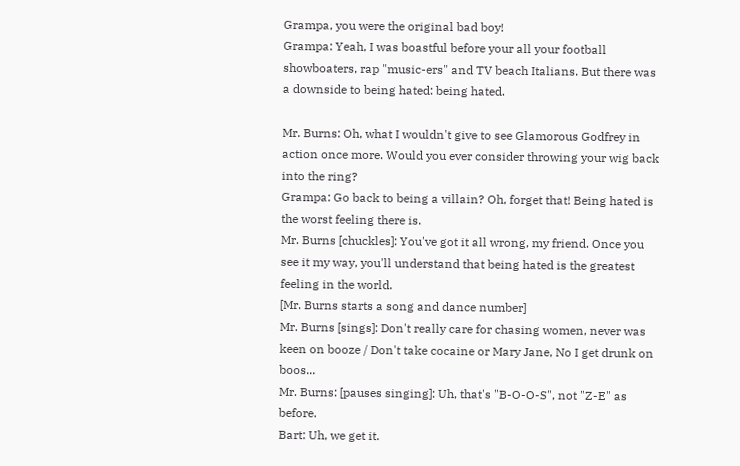Grampa, you were the original bad boy!
Grampa: Yeah, I was boastful before your all your football showboaters, rap "music-ers" and TV beach Italians. But there was a downside to being hated: being hated.

Mr. Burns: Oh, what I wouldn't give to see Glamorous Godfrey in action once more. Would you ever consider throwing your wig back into the ring?
Grampa: Go back to being a villain? Oh, forget that! Being hated is the worst feeling there is.
Mr. Burns [chuckles]: You've got it all wrong, my friend. Once you see it my way, you'll understand that being hated is the greatest feeling in the world.
[Mr. Burns starts a song and dance number]
Mr. Burns [sings]: Don't really care for chasing women, never was keen on booze / Don't take cocaine or Mary Jane, No I get drunk on boos...
Mr. Burns: [pauses singing]: Uh, that's "B-O-O-S", not "Z-E" as before.
Bart: Uh, we get it.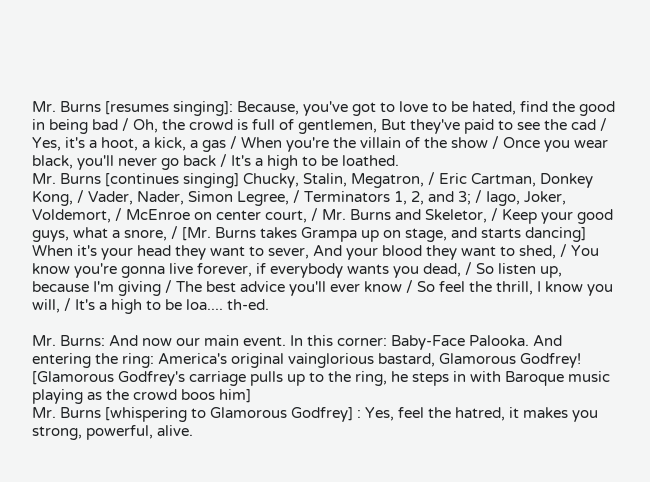Mr. Burns [resumes singing]: Because, you've got to love to be hated, find the good in being bad / Oh, the crowd is full of gentlemen, But they've paid to see the cad / Yes, it's a hoot, a kick, a gas / When you're the villain of the show / Once you wear black, you'll never go back / It's a high to be loathed.
Mr. Burns [continues singing] Chucky, Stalin, Megatron, / Eric Cartman, Donkey Kong, / Vader, Nader, Simon Legree, / Terminators 1, 2, and 3; / Iago, Joker, Voldemort, / McEnroe on center court, / Mr. Burns and Skeletor, / Keep your good guys, what a snore, / [Mr. Burns takes Grampa up on stage, and starts dancing] When it's your head they want to sever, And your blood they want to shed, / You know you're gonna live forever, if everybody wants you dead, / So listen up, because I'm giving / The best advice you'll ever know / So feel the thrill, I know you will, / It's a high to be loa.... th-ed.

Mr. Burns: And now our main event. In this corner: Baby-Face Palooka. And entering the ring: America's original vainglorious bastard, Glamorous Godfrey!
[Glamorous Godfrey's carriage pulls up to the ring, he steps in with Baroque music playing as the crowd boos him]
Mr. Burns [whispering to Glamorous Godfrey] : Yes, feel the hatred, it makes you strong, powerful, alive.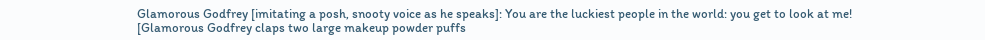Glamorous Godfrey [imitating a posh, snooty voice as he speaks]: You are the luckiest people in the world: you get to look at me!
[Glamorous Godfrey claps two large makeup powder puffs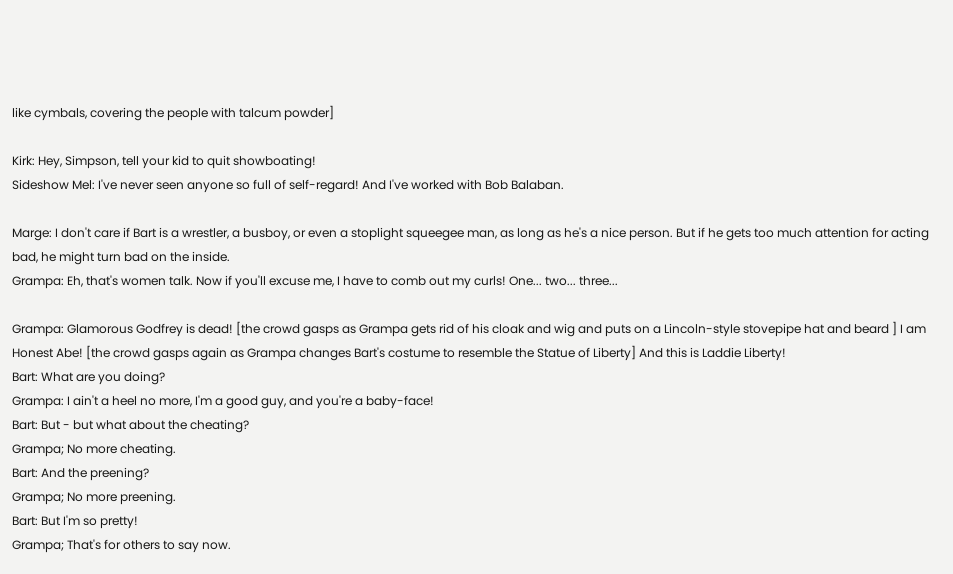like cymbals, covering the people with talcum powder]

Kirk: Hey, Simpson, tell your kid to quit showboating!
Sideshow Mel: I've never seen anyone so full of self-regard! And I've worked with Bob Balaban.

Marge: I don't care if Bart is a wrestler, a busboy, or even a stoplight squeegee man, as long as he's a nice person. But if he gets too much attention for acting bad, he might turn bad on the inside.
Grampa: Eh, that's women talk. Now if you'll excuse me, I have to comb out my curls! One... two... three...

Grampa: Glamorous Godfrey is dead! [the crowd gasps as Grampa gets rid of his cloak and wig and puts on a Lincoln-style stovepipe hat and beard ] I am Honest Abe! [the crowd gasps again as Grampa changes Bart's costume to resemble the Statue of Liberty] And this is Laddie Liberty!
Bart: What are you doing?
Grampa: I ain't a heel no more, I'm a good guy, and you're a baby-face!
Bart: But - but what about the cheating?
Grampa; No more cheating.
Bart: And the preening?
Grampa; No more preening.
Bart: But I'm so pretty!
Grampa; That's for others to say now.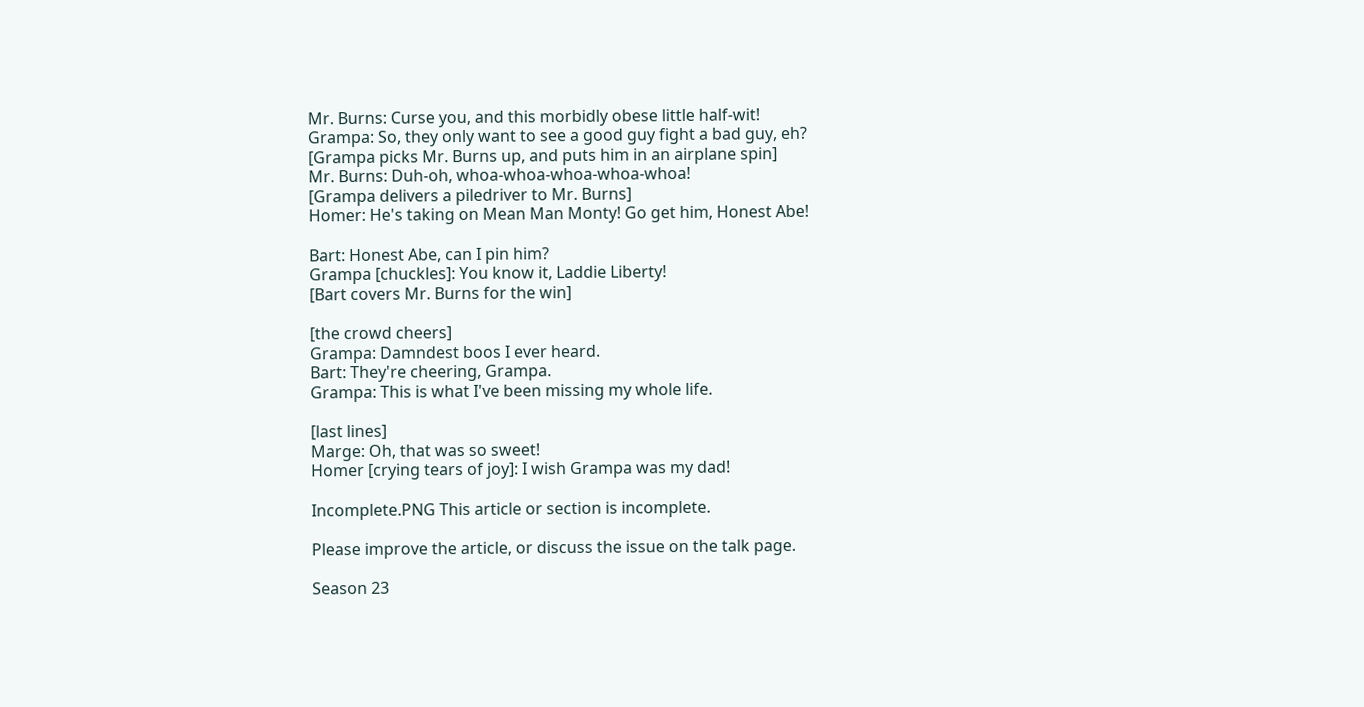Mr. Burns: Curse you, and this morbidly obese little half-wit!
Grampa: So, they only want to see a good guy fight a bad guy, eh?
[Grampa picks Mr. Burns up, and puts him in an airplane spin]
Mr. Burns: Duh-oh, whoa-whoa-whoa-whoa-whoa!
[Grampa delivers a piledriver to Mr. Burns]
Homer: He's taking on Mean Man Monty! Go get him, Honest Abe!

Bart: Honest Abe, can I pin him?
Grampa [chuckles]: You know it, Laddie Liberty!
[Bart covers Mr. Burns for the win]

[the crowd cheers]
Grampa: Damndest boos I ever heard.
Bart: They're cheering, Grampa.
Grampa: This is what I've been missing my whole life.

[last lines]
Marge: Oh, that was so sweet!
Homer [crying tears of joy]: I wish Grampa was my dad!

Incomplete.PNG This article or section is incomplete.

Please improve the article, or discuss the issue on the talk page.

Season 23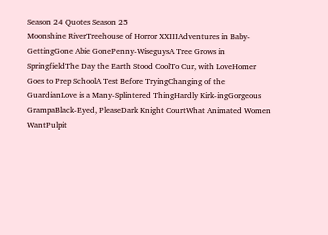Season 24 Quotes Season 25
Moonshine RiverTreehouse of Horror XXIIIAdventures in Baby-GettingGone Abie GonePenny-WiseguysA Tree Grows in SpringfieldThe Day the Earth Stood CoolTo Cur, with LoveHomer Goes to Prep SchoolA Test Before TryingChanging of the GuardianLove is a Many-Splintered ThingHardly Kirk-ingGorgeous GrampaBlack-Eyed, PleaseDark Knight CourtWhat Animated Women WantPulpit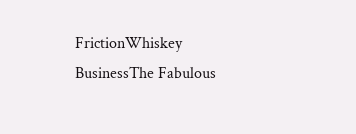FrictionWhiskey BusinessThe Fabulous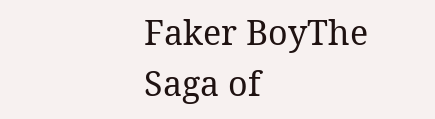Faker BoyThe Saga of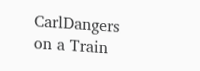CarlDangers on a Train